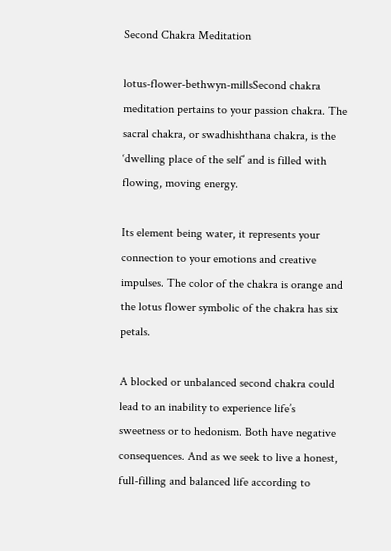Second Chakra Meditation

lotus-flower-bethwyn-millsSecond chakra meditation pertains to your passion chakra. The sacral chakra, or swadhishthana chakra, is the ‘dwelling place of the self’ and is filled with flowing, moving energy.

Its element being water, it represents your connection to your emotions and creative impulses. The color of the chakra is orange and the lotus flower symbolic of the chakra has six petals.

A blocked or unbalanced second chakra could lead to an inability to experience life’s sweetness or to hedonism. Both have negative consequences. And as we seek to live a honest, full-filling and balanced life according to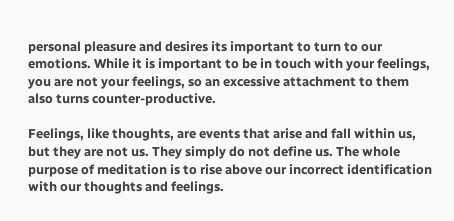personal pleasure and desires its important to turn to our emotions. While it is important to be in touch with your feelings, you are not your feelings, so an excessive attachment to them also turns counter-productive.

Feelings, like thoughts, are events that arise and fall within us, but they are not us. They simply do not define us. The whole purpose of meditation is to rise above our incorrect identification with our thoughts and feelings.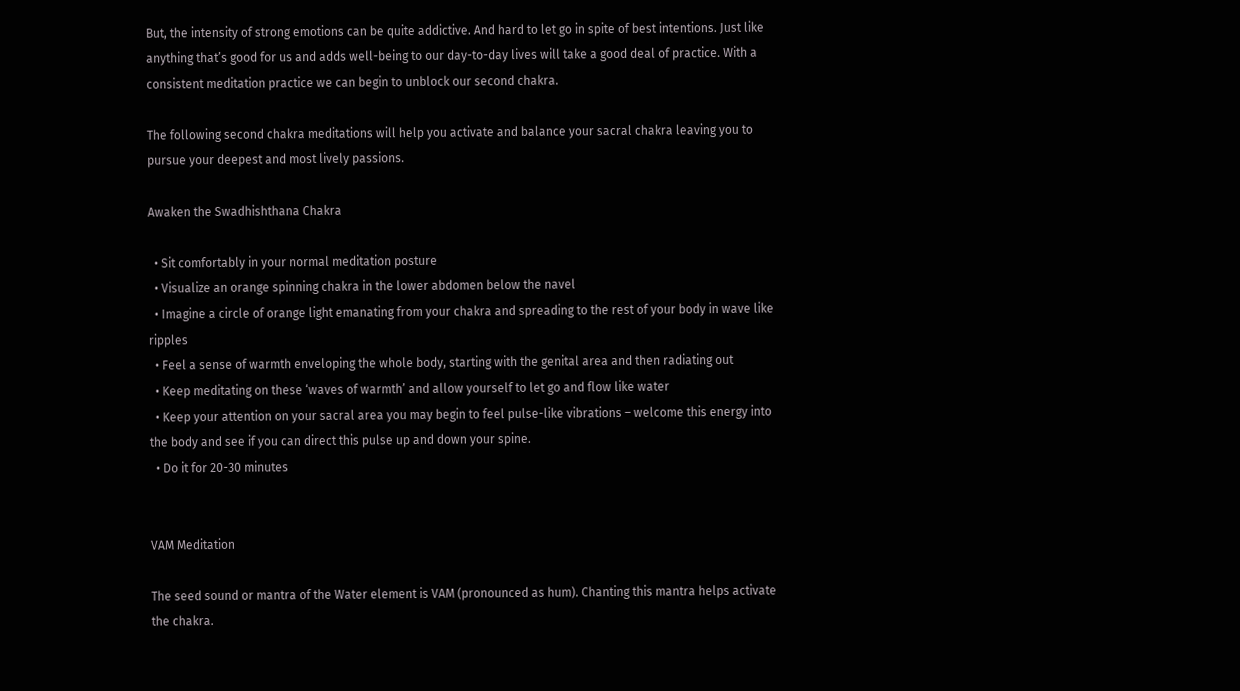But, the intensity of strong emotions can be quite addictive. And hard to let go in spite of best intentions. Just like anything that’s good for us and adds well-being to our day-to-day lives will take a good deal of practice. With a consistent meditation practice we can begin to unblock our second chakra.

The following second chakra meditations will help you activate and balance your sacral chakra leaving you to pursue your deepest and most lively passions.

Awaken the Swadhishthana Chakra

  • Sit comfortably in your normal meditation posture
  • Visualize an orange spinning chakra in the lower abdomen below the navel
  • Imagine a circle of orange light emanating from your chakra and spreading to the rest of your body in wave like ripples
  • Feel a sense of warmth enveloping the whole body, starting with the genital area and then radiating out
  • Keep meditating on these ‘waves of warmth’ and allow yourself to let go and flow like water
  • Keep your attention on your sacral area you may begin to feel pulse-like vibrations – welcome this energy into the body and see if you can direct this pulse up and down your spine.
  • Do it for 20-30 minutes


VAM Meditation

The seed sound or mantra of the Water element is VAM (pronounced as hum). Chanting this mantra helps activate the chakra.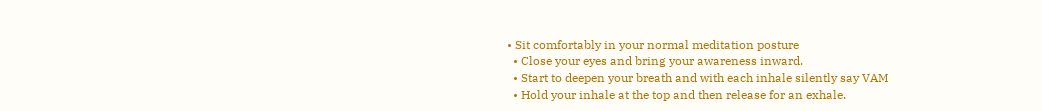• Sit comfortably in your normal meditation posture
  • Close your eyes and bring your awareness inward.
  • Start to deepen your breath and with each inhale silently say VAM
  • Hold your inhale at the top and then release for an exhale.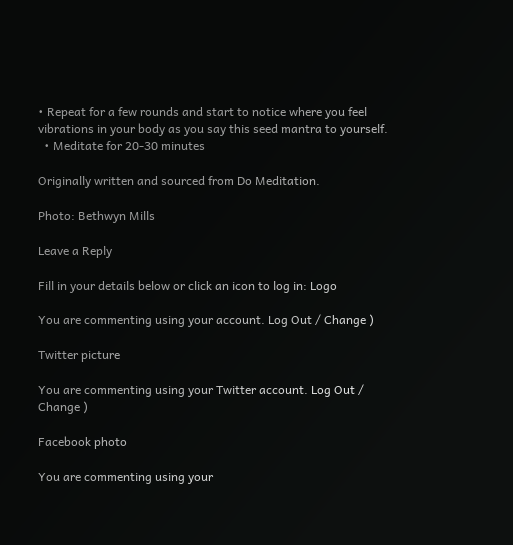• Repeat for a few rounds and start to notice where you feel vibrations in your body as you say this seed mantra to yourself.
  • Meditate for 20-30 minutes

Originally written and sourced from Do Meditation.

Photo: Bethwyn Mills

Leave a Reply

Fill in your details below or click an icon to log in: Logo

You are commenting using your account. Log Out / Change )

Twitter picture

You are commenting using your Twitter account. Log Out / Change )

Facebook photo

You are commenting using your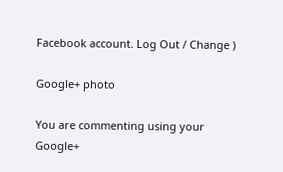Facebook account. Log Out / Change )

Google+ photo

You are commenting using your Google+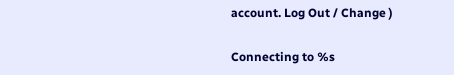account. Log Out / Change )

Connecting to %s